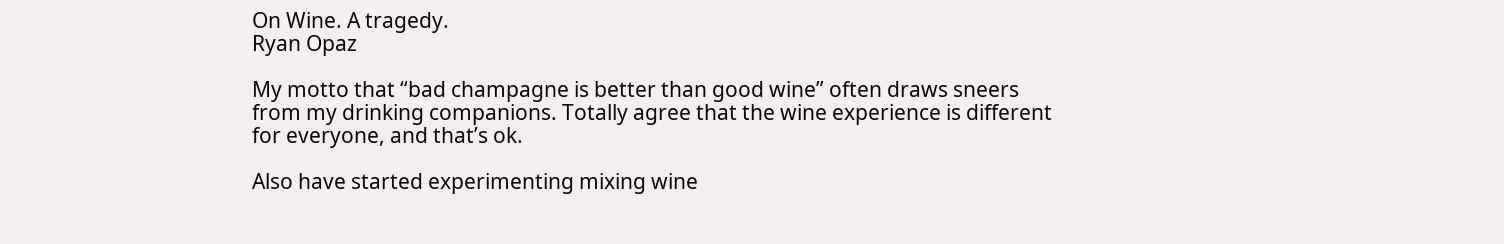On Wine. A tragedy.
Ryan Opaz

My motto that “bad champagne is better than good wine” often draws sneers from my drinking companions. Totally agree that the wine experience is different for everyone, and that’s ok.

Also have started experimenting mixing wine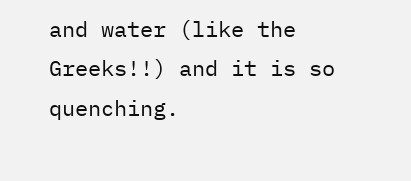and water (like the Greeks!!) and it is so quenching.